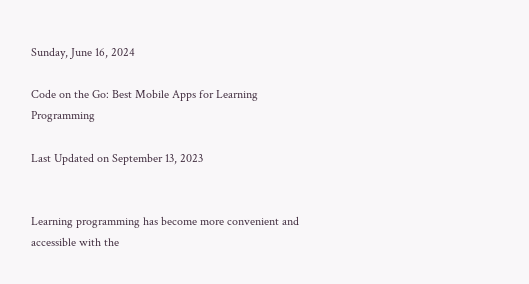Sunday, June 16, 2024

Code on the Go: Best Mobile Apps for Learning Programming

Last Updated on September 13, 2023


Learning programming has become more convenient and accessible with the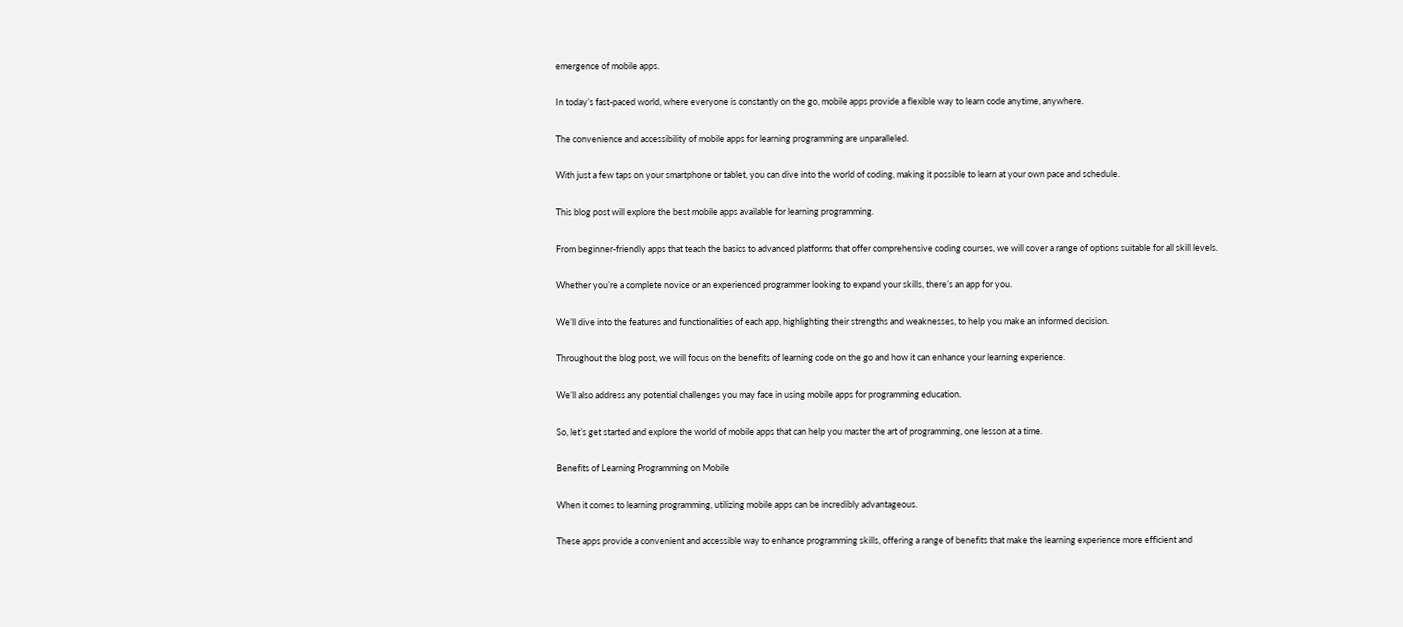emergence of mobile apps.

In today’s fast-paced world, where everyone is constantly on the go, mobile apps provide a flexible way to learn code anytime, anywhere.

The convenience and accessibility of mobile apps for learning programming are unparalleled.

With just a few taps on your smartphone or tablet, you can dive into the world of coding, making it possible to learn at your own pace and schedule.

This blog post will explore the best mobile apps available for learning programming.

From beginner-friendly apps that teach the basics to advanced platforms that offer comprehensive coding courses, we will cover a range of options suitable for all skill levels.

Whether you’re a complete novice or an experienced programmer looking to expand your skills, there’s an app for you.

We’ll dive into the features and functionalities of each app, highlighting their strengths and weaknesses, to help you make an informed decision.

Throughout the blog post, we will focus on the benefits of learning code on the go and how it can enhance your learning experience.

We’ll also address any potential challenges you may face in using mobile apps for programming education.

So, let’s get started and explore the world of mobile apps that can help you master the art of programming, one lesson at a time.

Benefits of Learning Programming on Mobile

When it comes to learning programming, utilizing mobile apps can be incredibly advantageous.

These apps provide a convenient and accessible way to enhance programming skills, offering a range of benefits that make the learning experience more efficient and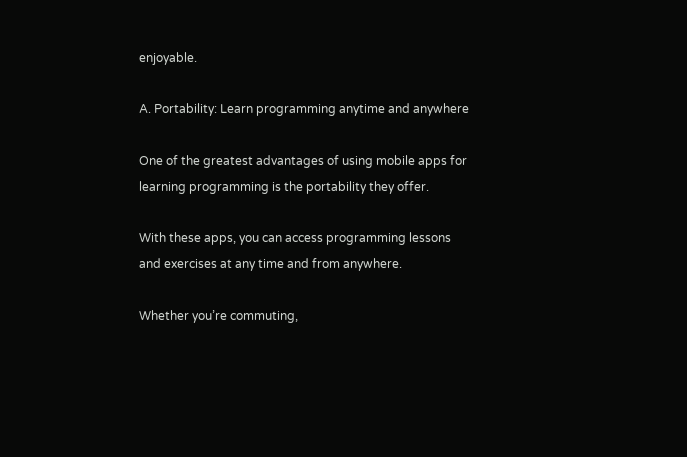enjoyable.

A. Portability: Learn programming anytime and anywhere

One of the greatest advantages of using mobile apps for learning programming is the portability they offer.

With these apps, you can access programming lessons and exercises at any time and from anywhere.

Whether you’re commuting,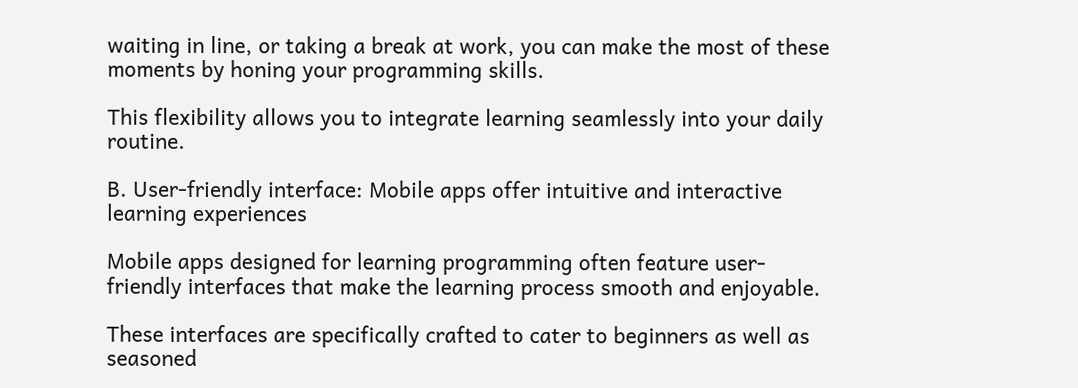waiting in line, or taking a break at work, you can make the most of these moments by honing your programming skills.

This flexibility allows you to integrate learning seamlessly into your daily routine.

B. User-friendly interface: Mobile apps offer intuitive and interactive learning experiences

Mobile apps designed for learning programming often feature user-friendly interfaces that make the learning process smooth and enjoyable.

These interfaces are specifically crafted to cater to beginners as well as seasoned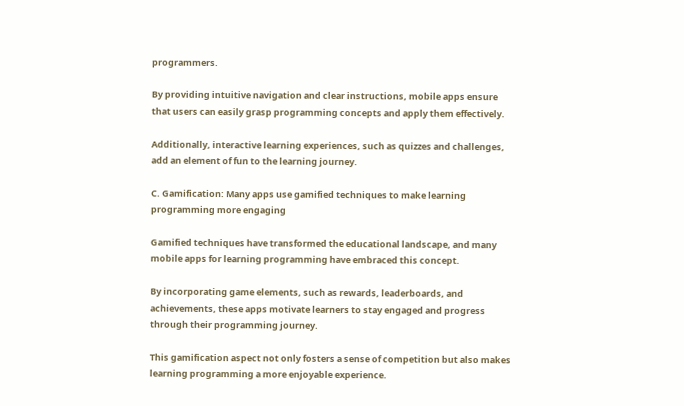programmers.

By providing intuitive navigation and clear instructions, mobile apps ensure that users can easily grasp programming concepts and apply them effectively.

Additionally, interactive learning experiences, such as quizzes and challenges, add an element of fun to the learning journey.

C. Gamification: Many apps use gamified techniques to make learning programming more engaging

Gamified techniques have transformed the educational landscape, and many mobile apps for learning programming have embraced this concept.

By incorporating game elements, such as rewards, leaderboards, and achievements, these apps motivate learners to stay engaged and progress through their programming journey.

This gamification aspect not only fosters a sense of competition but also makes learning programming a more enjoyable experience.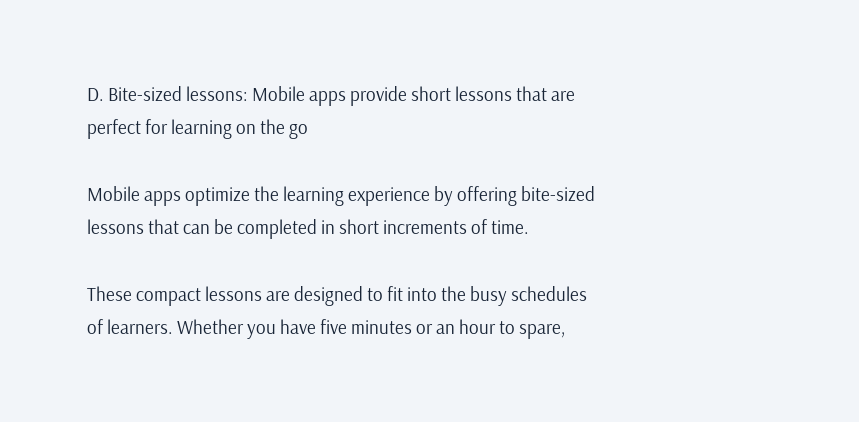D. Bite-sized lessons: Mobile apps provide short lessons that are perfect for learning on the go

Mobile apps optimize the learning experience by offering bite-sized lessons that can be completed in short increments of time.

These compact lessons are designed to fit into the busy schedules of learners. Whether you have five minutes or an hour to spare,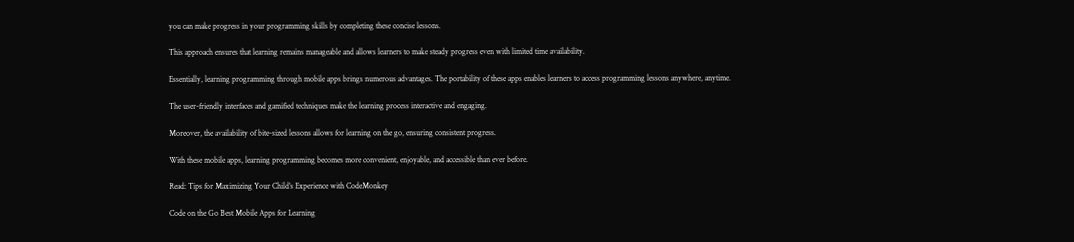you can make progress in your programming skills by completing these concise lessons.

This approach ensures that learning remains manageable and allows learners to make steady progress even with limited time availability.

Essentially, learning programming through mobile apps brings numerous advantages. The portability of these apps enables learners to access programming lessons anywhere, anytime.

The user-friendly interfaces and gamified techniques make the learning process interactive and engaging.

Moreover, the availability of bite-sized lessons allows for learning on the go, ensuring consistent progress.

With these mobile apps, learning programming becomes more convenient, enjoyable, and accessible than ever before.

Read: Tips for Maximizing Your Child’s Experience with CodeMonkey

Code on the Go Best Mobile Apps for Learning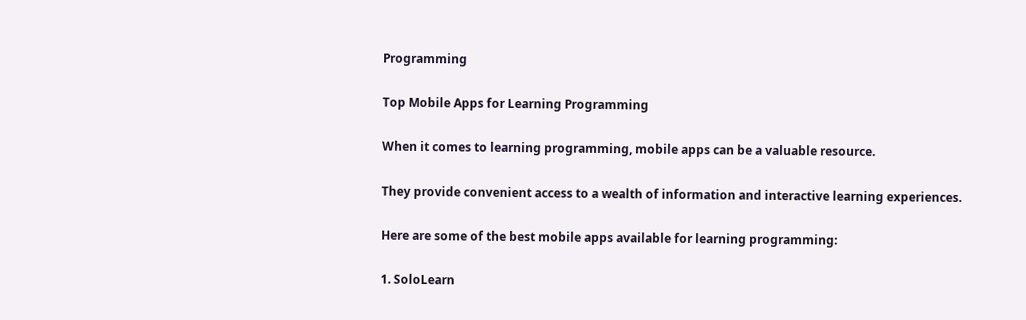Programming

Top Mobile Apps for Learning Programming

When it comes to learning programming, mobile apps can be a valuable resource.

They provide convenient access to a wealth of information and interactive learning experiences.

Here are some of the best mobile apps available for learning programming:

1. SoloLearn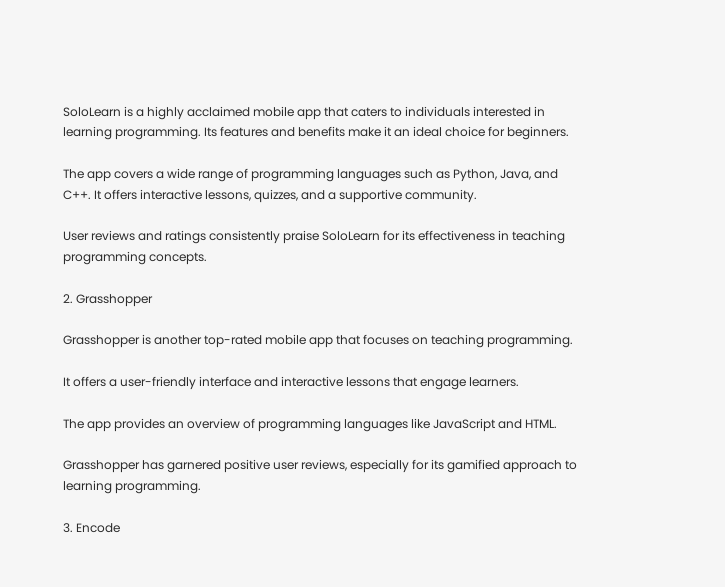SoloLearn is a highly acclaimed mobile app that caters to individuals interested in learning programming. Its features and benefits make it an ideal choice for beginners.

The app covers a wide range of programming languages such as Python, Java, and C++. It offers interactive lessons, quizzes, and a supportive community.

User reviews and ratings consistently praise SoloLearn for its effectiveness in teaching programming concepts.

2. Grasshopper

Grasshopper is another top-rated mobile app that focuses on teaching programming.

It offers a user-friendly interface and interactive lessons that engage learners.

The app provides an overview of programming languages like JavaScript and HTML.

Grasshopper has garnered positive user reviews, especially for its gamified approach to learning programming.

3. Encode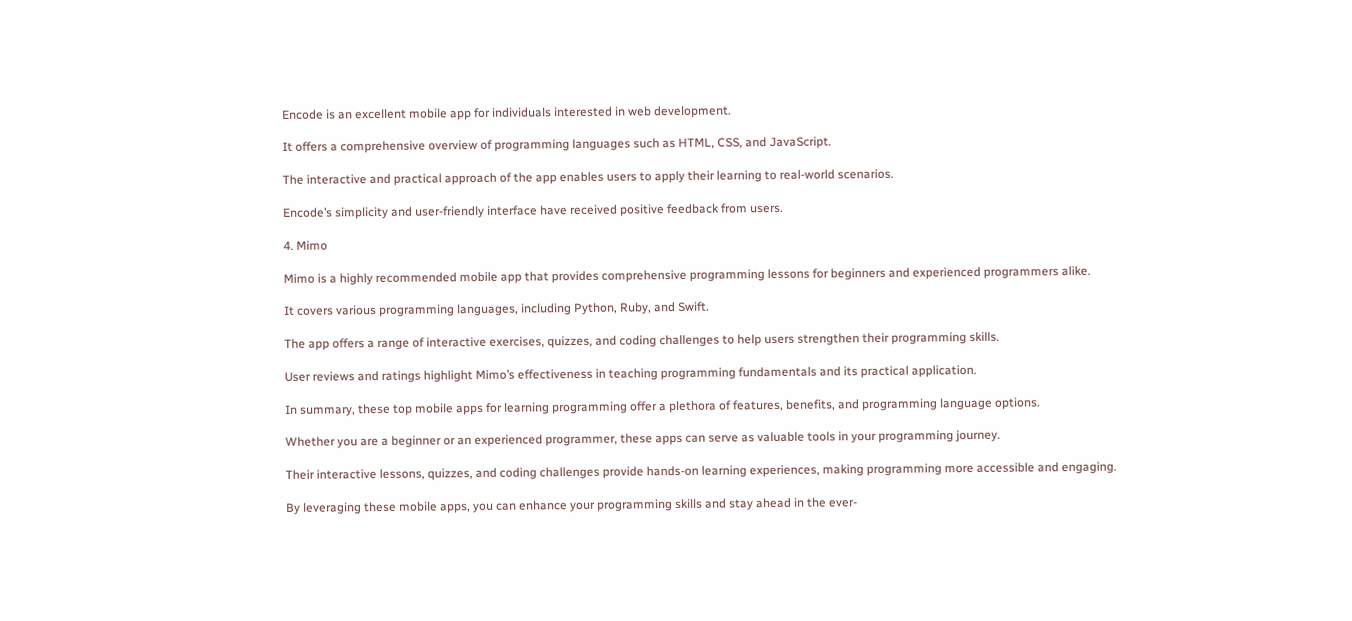Encode is an excellent mobile app for individuals interested in web development.

It offers a comprehensive overview of programming languages such as HTML, CSS, and JavaScript.

The interactive and practical approach of the app enables users to apply their learning to real-world scenarios.

Encode’s simplicity and user-friendly interface have received positive feedback from users.

4. Mimo

Mimo is a highly recommended mobile app that provides comprehensive programming lessons for beginners and experienced programmers alike.

It covers various programming languages, including Python, Ruby, and Swift.

The app offers a range of interactive exercises, quizzes, and coding challenges to help users strengthen their programming skills.

User reviews and ratings highlight Mimo’s effectiveness in teaching programming fundamentals and its practical application.

In summary, these top mobile apps for learning programming offer a plethora of features, benefits, and programming language options.

Whether you are a beginner or an experienced programmer, these apps can serve as valuable tools in your programming journey.

Their interactive lessons, quizzes, and coding challenges provide hands-on learning experiences, making programming more accessible and engaging.

By leveraging these mobile apps, you can enhance your programming skills and stay ahead in the ever-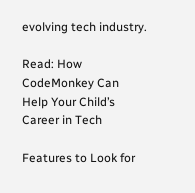evolving tech industry.

Read: How CodeMonkey Can Help Your Child’s Career in Tech

Features to Look for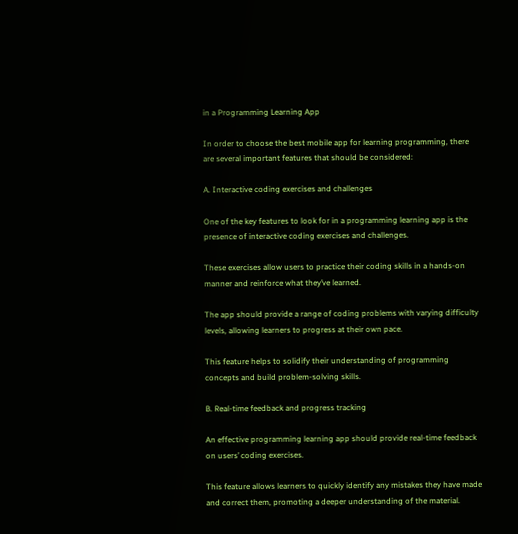in a Programming Learning App

In order to choose the best mobile app for learning programming, there are several important features that should be considered:

A. Interactive coding exercises and challenges

One of the key features to look for in a programming learning app is the presence of interactive coding exercises and challenges.

These exercises allow users to practice their coding skills in a hands-on manner and reinforce what they’ve learned.

The app should provide a range of coding problems with varying difficulty levels, allowing learners to progress at their own pace.

This feature helps to solidify their understanding of programming concepts and build problem-solving skills.

B. Real-time feedback and progress tracking

An effective programming learning app should provide real-time feedback on users’ coding exercises.

This feature allows learners to quickly identify any mistakes they have made and correct them, promoting a deeper understanding of the material.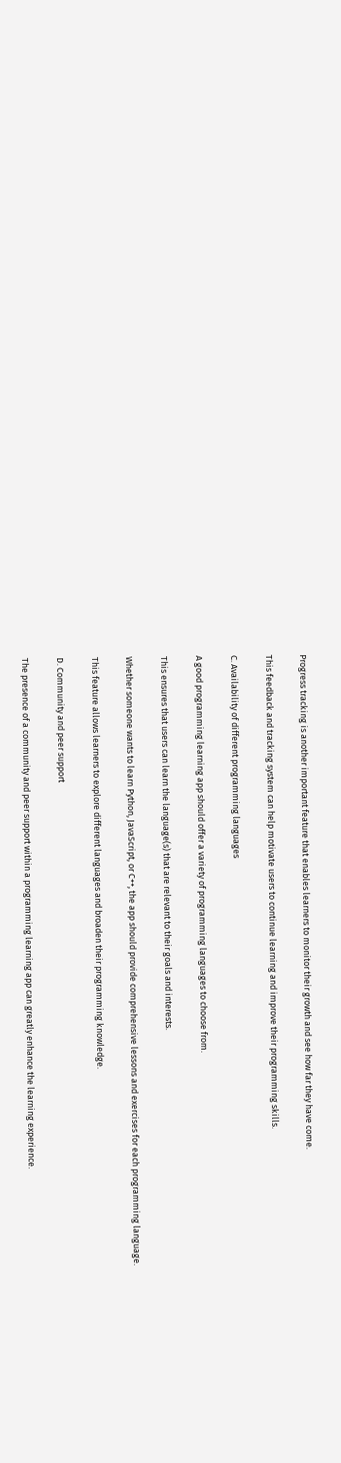Progress tracking is another important feature that enables learners to monitor their growth and see how far they have come.

This feedback and tracking system can help motivate users to continue learning and improve their programming skills.

C. Availability of different programming languages

A good programming learning app should offer a variety of programming languages to choose from.

This ensures that users can learn the language(s) that are relevant to their goals and interests.

Whether someone wants to learn Python, JavaScript, or C++, the app should provide comprehensive lessons and exercises for each programming language.

This feature allows learners to explore different languages and broaden their programming knowledge.

D. Community and peer support

The presence of a community and peer support within a programming learning app can greatly enhance the learning experience.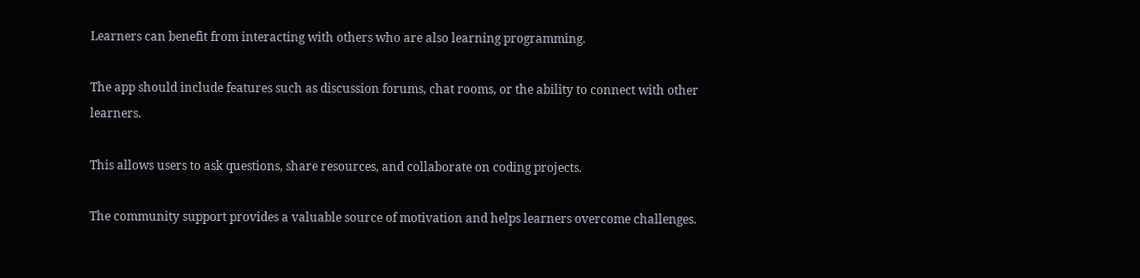Learners can benefit from interacting with others who are also learning programming.

The app should include features such as discussion forums, chat rooms, or the ability to connect with other learners.

This allows users to ask questions, share resources, and collaborate on coding projects.

The community support provides a valuable source of motivation and helps learners overcome challenges.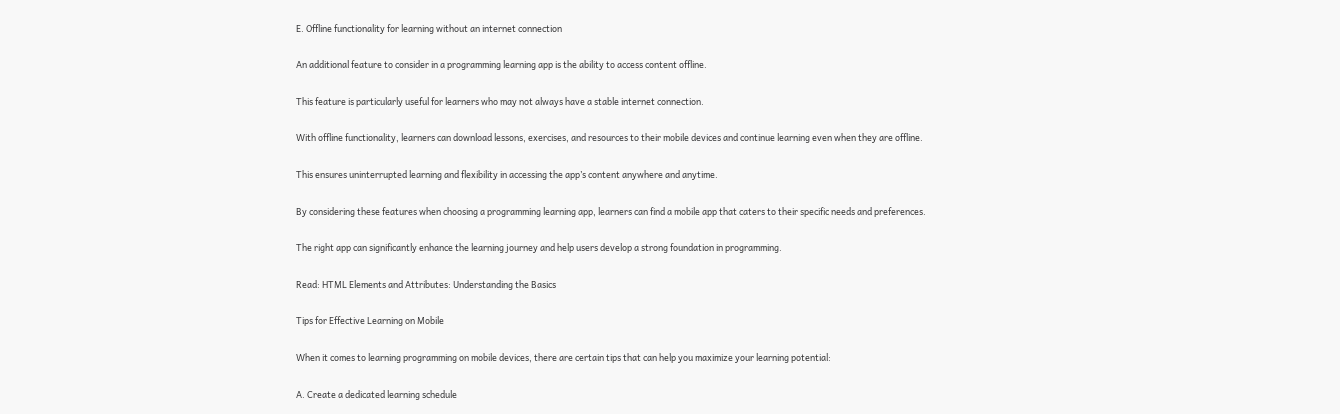E. Offline functionality for learning without an internet connection

An additional feature to consider in a programming learning app is the ability to access content offline.

This feature is particularly useful for learners who may not always have a stable internet connection.

With offline functionality, learners can download lessons, exercises, and resources to their mobile devices and continue learning even when they are offline.

This ensures uninterrupted learning and flexibility in accessing the app’s content anywhere and anytime.

By considering these features when choosing a programming learning app, learners can find a mobile app that caters to their specific needs and preferences.

The right app can significantly enhance the learning journey and help users develop a strong foundation in programming.

Read: HTML Elements and Attributes: Understanding the Basics

Tips for Effective Learning on Mobile

When it comes to learning programming on mobile devices, there are certain tips that can help you maximize your learning potential:

A. Create a dedicated learning schedule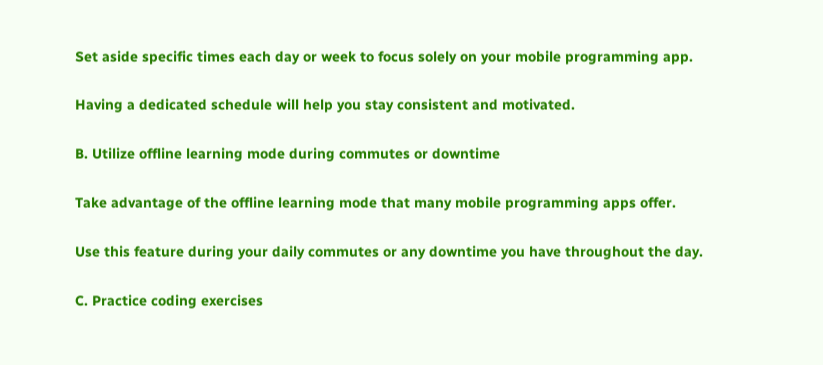Set aside specific times each day or week to focus solely on your mobile programming app.

Having a dedicated schedule will help you stay consistent and motivated.

B. Utilize offline learning mode during commutes or downtime

Take advantage of the offline learning mode that many mobile programming apps offer.

Use this feature during your daily commutes or any downtime you have throughout the day.

C. Practice coding exercises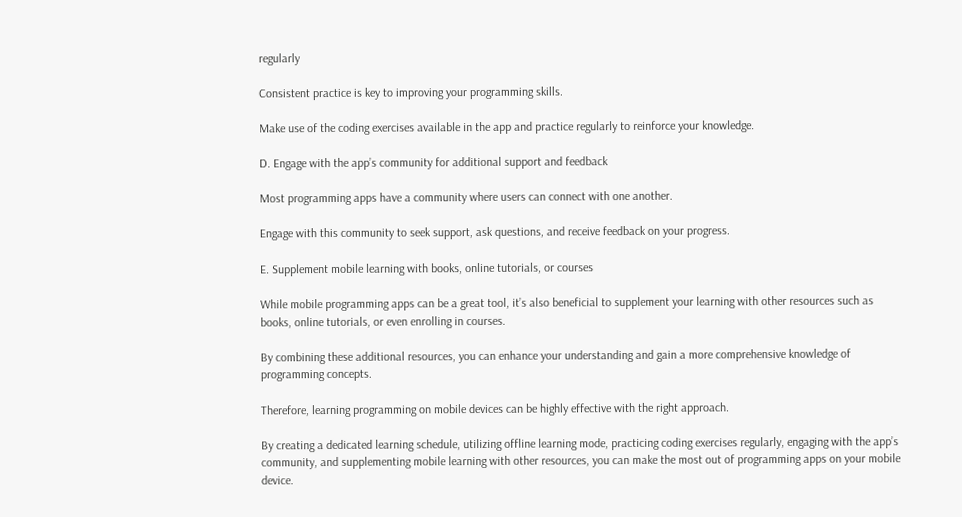regularly

Consistent practice is key to improving your programming skills.

Make use of the coding exercises available in the app and practice regularly to reinforce your knowledge.

D. Engage with the app’s community for additional support and feedback

Most programming apps have a community where users can connect with one another.

Engage with this community to seek support, ask questions, and receive feedback on your progress.

E. Supplement mobile learning with books, online tutorials, or courses

While mobile programming apps can be a great tool, it’s also beneficial to supplement your learning with other resources such as books, online tutorials, or even enrolling in courses.

By combining these additional resources, you can enhance your understanding and gain a more comprehensive knowledge of programming concepts.

Therefore, learning programming on mobile devices can be highly effective with the right approach.

By creating a dedicated learning schedule, utilizing offline learning mode, practicing coding exercises regularly, engaging with the app’s community, and supplementing mobile learning with other resources, you can make the most out of programming apps on your mobile device.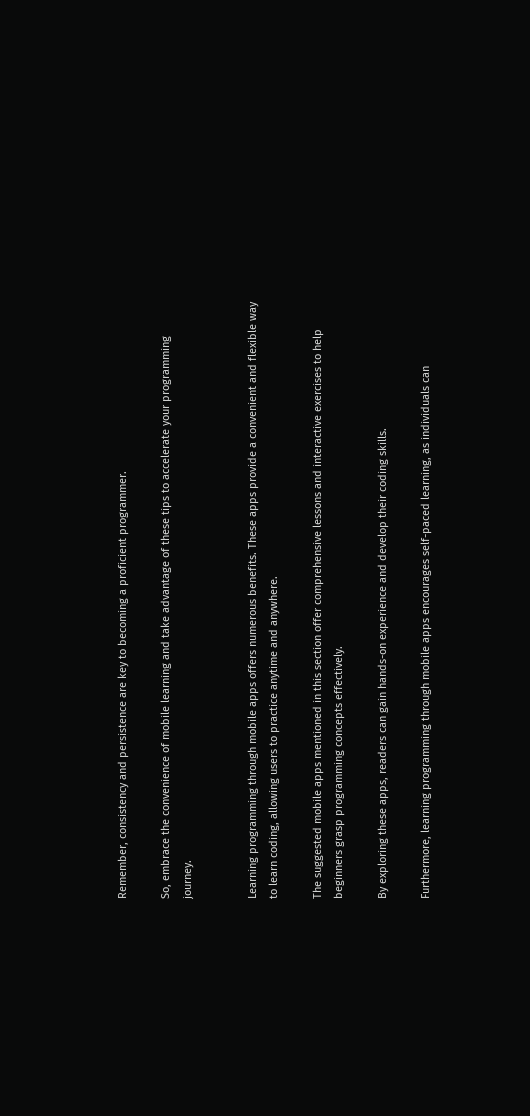Remember, consistency and persistence are key to becoming a proficient programmer.

So, embrace the convenience of mobile learning and take advantage of these tips to accelerate your programming journey.


Learning programming through mobile apps offers numerous benefits. These apps provide a convenient and flexible way to learn coding, allowing users to practice anytime and anywhere.

The suggested mobile apps mentioned in this section offer comprehensive lessons and interactive exercises to help beginners grasp programming concepts effectively.

By exploring these apps, readers can gain hands-on experience and develop their coding skills.

Furthermore, learning programming through mobile apps encourages self-paced learning, as individuals can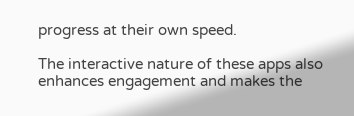progress at their own speed.

The interactive nature of these apps also enhances engagement and makes the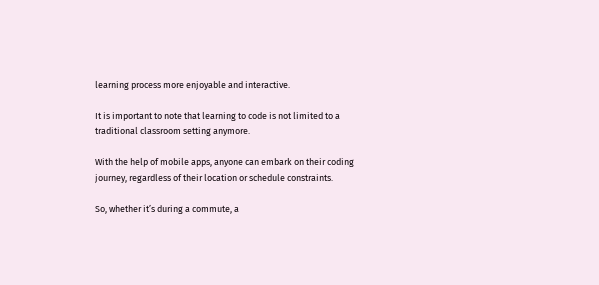learning process more enjoyable and interactive.

It is important to note that learning to code is not limited to a traditional classroom setting anymore.

With the help of mobile apps, anyone can embark on their coding journey, regardless of their location or schedule constraints.

So, whether it’s during a commute, a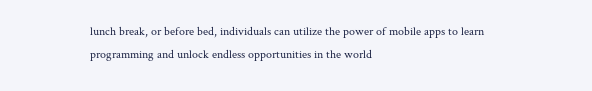lunch break, or before bed, individuals can utilize the power of mobile apps to learn programming and unlock endless opportunities in the world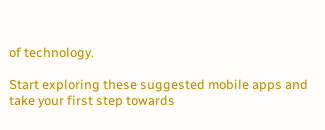of technology.

Start exploring these suggested mobile apps and take your first step towards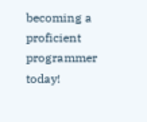becoming a proficient programmer today!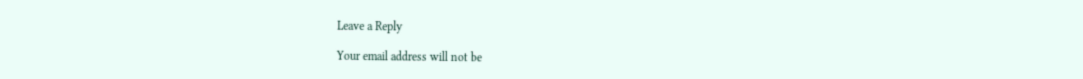Leave a Reply

Your email address will not be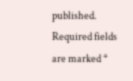published. Required fields are marked *